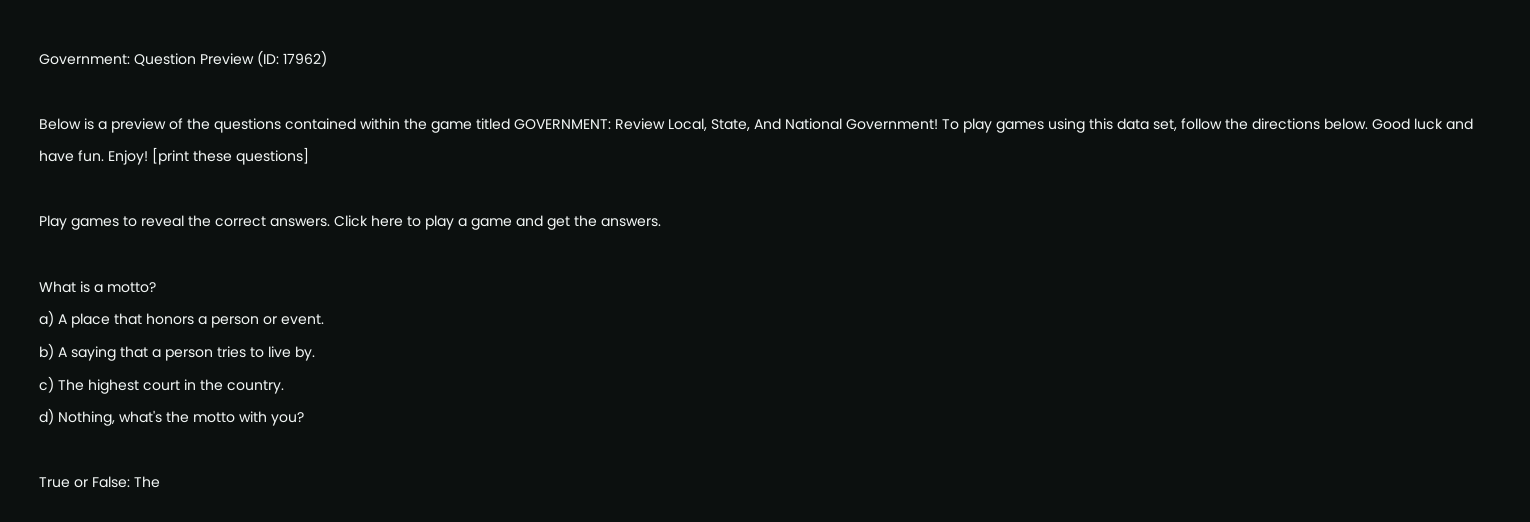Government: Question Preview (ID: 17962)

Below is a preview of the questions contained within the game titled GOVERNMENT: Review Local, State, And National Government! To play games using this data set, follow the directions below. Good luck and have fun. Enjoy! [print these questions]

Play games to reveal the correct answers. Click here to play a game and get the answers.

What is a motto?
a) A place that honors a person or event.
b) A saying that a person tries to live by.
c) The highest court in the country.
d) Nothing, what's the motto with you?

True or False: The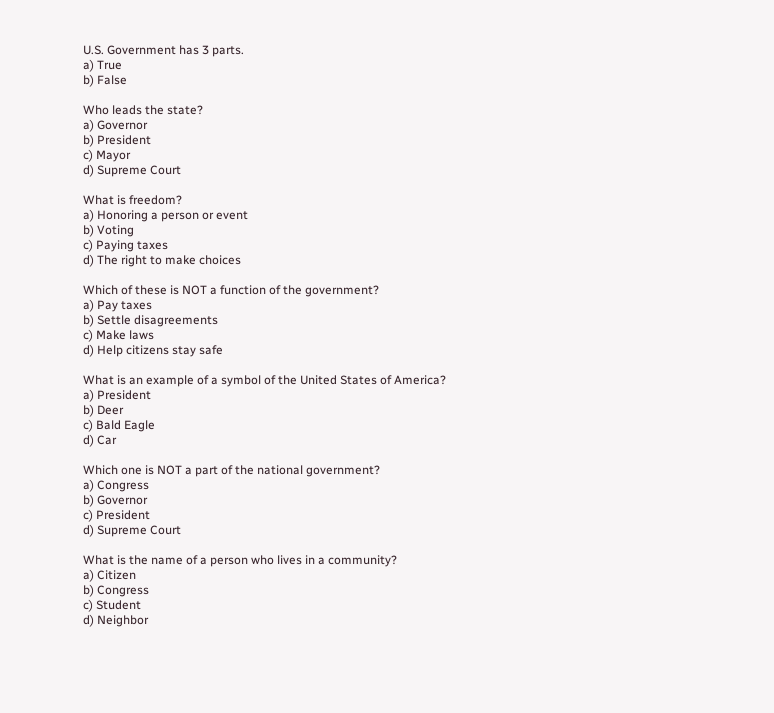U.S. Government has 3 parts.
a) True
b) False

Who leads the state?
a) Governor
b) President
c) Mayor
d) Supreme Court

What is freedom?
a) Honoring a person or event
b) Voting
c) Paying taxes
d) The right to make choices

Which of these is NOT a function of the government?
a) Pay taxes
b) Settle disagreements
c) Make laws
d) Help citizens stay safe

What is an example of a symbol of the United States of America?
a) President
b) Deer
c) Bald Eagle
d) Car

Which one is NOT a part of the national government?
a) Congress
b) Governor
c) President
d) Supreme Court

What is the name of a person who lives in a community?
a) Citizen
b) Congress
c) Student
d) Neighbor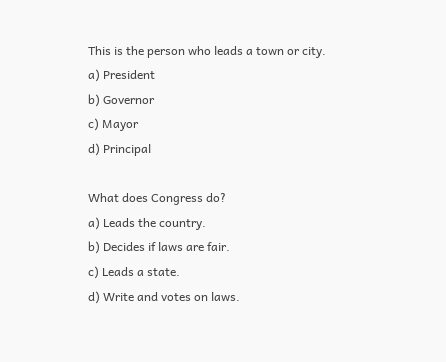This is the person who leads a town or city.
a) President
b) Governor
c) Mayor
d) Principal

What does Congress do?
a) Leads the country.
b) Decides if laws are fair.
c) Leads a state.
d) Write and votes on laws.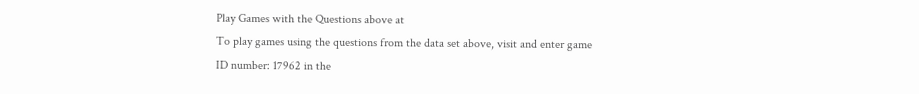Play Games with the Questions above at
To play games using the questions from the data set above, visit and enter game ID number: 17962 in the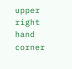upper right hand corner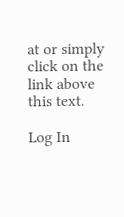at or simply click on the link above this text.

Log In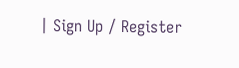| Sign Up / Register